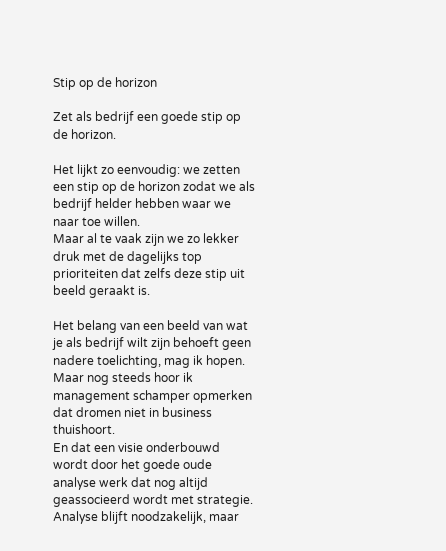Stip op de horizon

Zet als bedrijf een goede stip op de horizon.

Het lijkt zo eenvoudig: we zetten een stip op de horizon zodat we als bedrijf helder hebben waar we naar toe willen.
Maar al te vaak zijn we zo lekker druk met de dagelijks top prioriteiten dat zelfs deze stip uit beeld geraakt is.

Het belang van een beeld van wat je als bedrijf wilt zijn behoeft geen nadere toelichting, mag ik hopen.
Maar nog steeds hoor ik management schamper opmerken dat dromen niet in business thuishoort.
En dat een visie onderbouwd wordt door het goede oude analyse werk dat nog altijd geassocieerd wordt met strategie.
Analyse blijft noodzakelijk, maar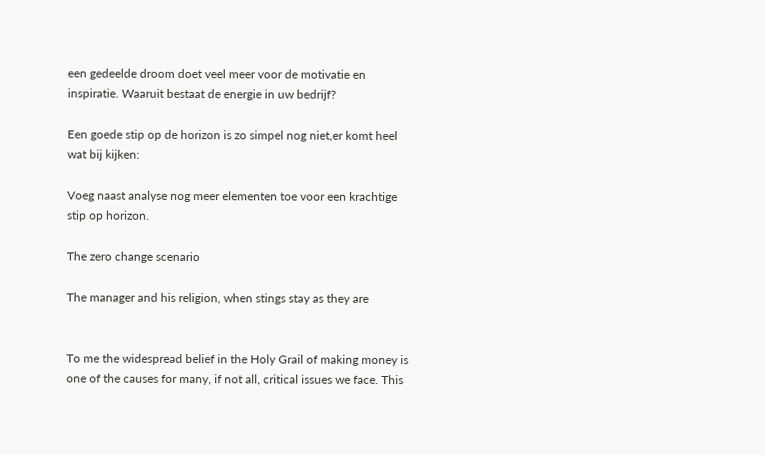een gedeelde droom doet veel meer voor de motivatie en inspiratie. Waaruit bestaat de energie in uw bedrijf?

Een goede stip op de horizon is zo simpel nog niet,er komt heel wat bij kijken:

Voeg naast analyse nog meer elementen toe voor een krachtige stip op horizon.

The zero change scenario

The manager and his religion, when stings stay as they are


To me the widespread belief in the Holy Grail of making money is one of the causes for many, if not all, critical issues we face. This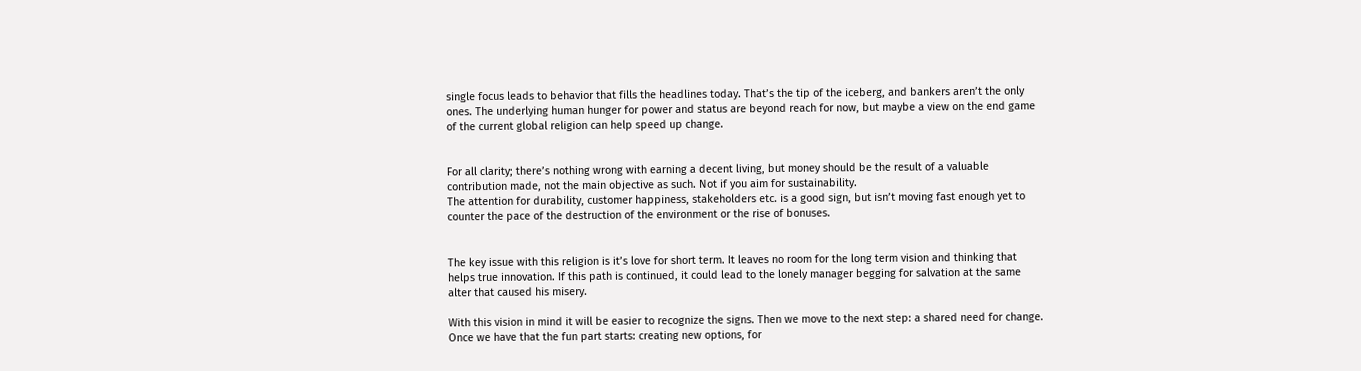single focus leads to behavior that fills the headlines today. That’s the tip of the iceberg, and bankers aren’t the only ones. The underlying human hunger for power and status are beyond reach for now, but maybe a view on the end game of the current global religion can help speed up change.


For all clarity; there’s nothing wrong with earning a decent living, but money should be the result of a valuable contribution made, not the main objective as such. Not if you aim for sustainability.
The attention for durability, customer happiness, stakeholders etc. is a good sign, but isn’t moving fast enough yet to counter the pace of the destruction of the environment or the rise of bonuses.


The key issue with this religion is it’s love for short term. It leaves no room for the long term vision and thinking that helps true innovation. If this path is continued, it could lead to the lonely manager begging for salvation at the same alter that caused his misery.

With this vision in mind it will be easier to recognize the signs. Then we move to the next step: a shared need for change. Once we have that the fun part starts: creating new options, for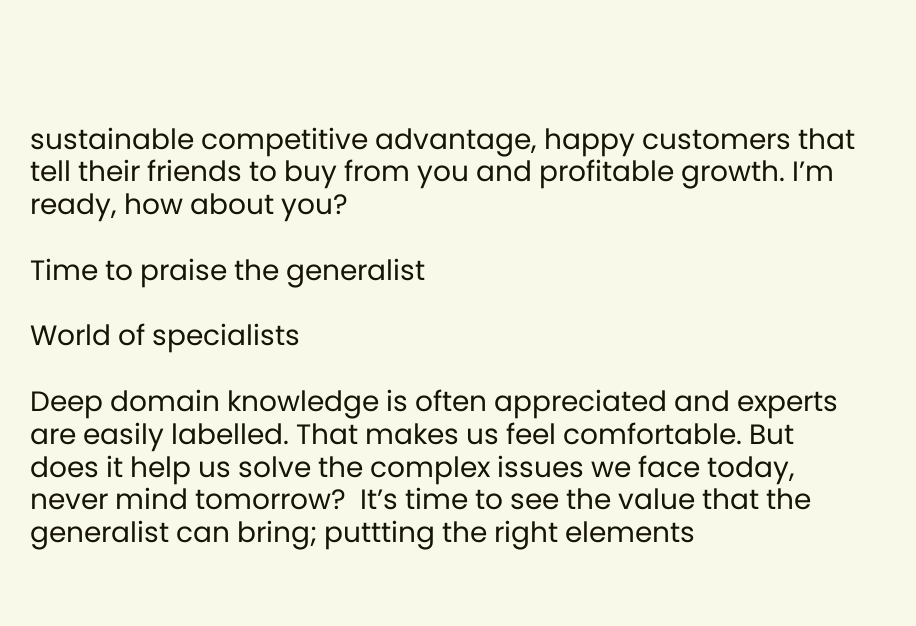sustainable competitive advantage, happy customers that tell their friends to buy from you and profitable growth. I’m ready, how about you?

Time to praise the generalist

World of specialists

Deep domain knowledge is often appreciated and experts are easily labelled. That makes us feel comfortable. But does it help us solve the complex issues we face today, never mind tomorrow?  It’s time to see the value that the generalist can bring; puttting the right elements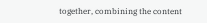together, combining the content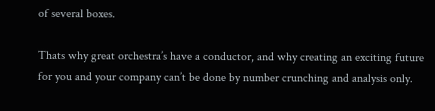of several boxes.

Thats why great orchestra’s have a conductor, and why creating an exciting future for you and your company can’t be done by number crunching and analysis only.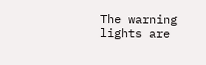The warning lights are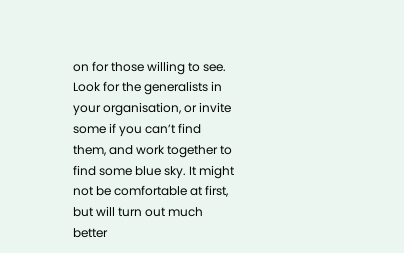on for those willing to see. Look for the generalists in your organisation, or invite some if you can’t find them, and work together to find some blue sky. It might not be comfortable at first, but will turn out much better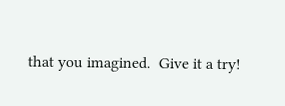that you imagined.  Give it a try!